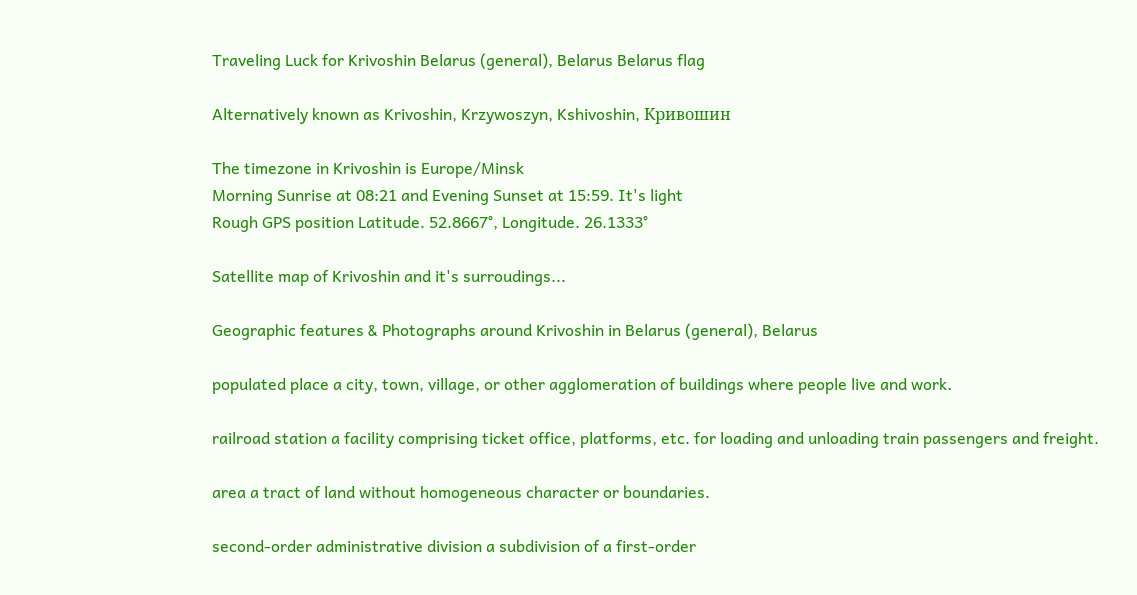Traveling Luck for Krivoshin Belarus (general), Belarus Belarus flag

Alternatively known as Krivoshin, Krzywoszyn, Kshivoshin, Кривошин

The timezone in Krivoshin is Europe/Minsk
Morning Sunrise at 08:21 and Evening Sunset at 15:59. It's light
Rough GPS position Latitude. 52.8667°, Longitude. 26.1333°

Satellite map of Krivoshin and it's surroudings...

Geographic features & Photographs around Krivoshin in Belarus (general), Belarus

populated place a city, town, village, or other agglomeration of buildings where people live and work.

railroad station a facility comprising ticket office, platforms, etc. for loading and unloading train passengers and freight.

area a tract of land without homogeneous character or boundaries.

second-order administrative division a subdivision of a first-order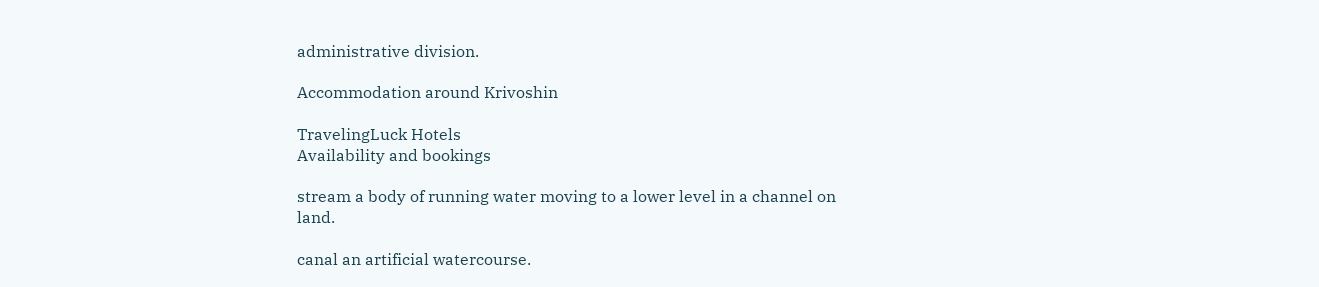administrative division.

Accommodation around Krivoshin

TravelingLuck Hotels
Availability and bookings

stream a body of running water moving to a lower level in a channel on land.

canal an artificial watercourse.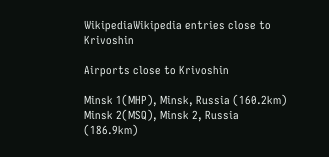WikipediaWikipedia entries close to Krivoshin

Airports close to Krivoshin

Minsk 1(MHP), Minsk, Russia (160.2km)
Minsk 2(MSQ), Minsk 2, Russia (186.9km)